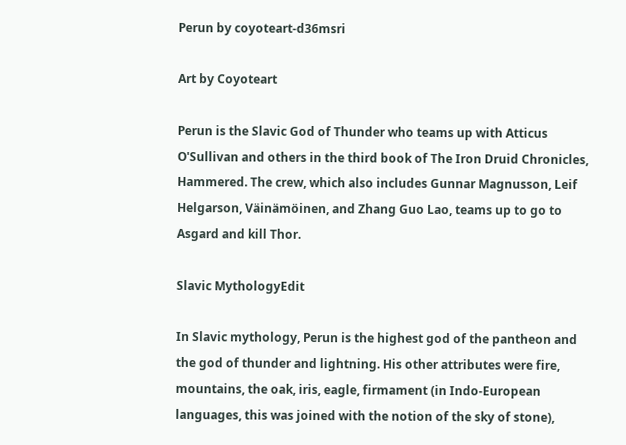Perun by coyoteart-d36msri

Art by Coyoteart

Perun is the Slavic God of Thunder who teams up with Atticus O'Sullivan and others in the third book of The Iron Druid Chronicles, Hammered. The crew, which also includes Gunnar Magnusson, Leif Helgarson, Väinämöinen, and Zhang Guo Lao, teams up to go to Asgard and kill Thor.

Slavic MythologyEdit

In Slavic mythology, Perun is the highest god of the pantheon and the god of thunder and lightning. His other attributes were fire, mountains, the oak, iris, eagle, firmament (in Indo-European languages, this was joined with the notion of the sky of stone),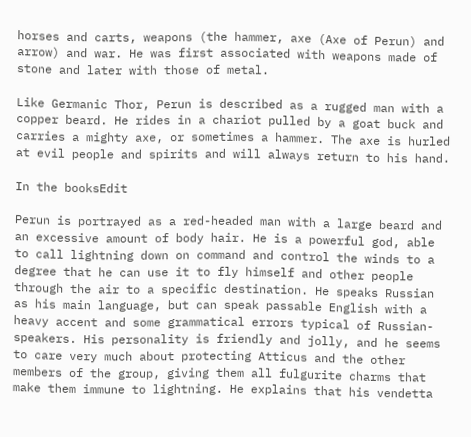horses and carts, weapons (the hammer, axe (Axe of Perun) and arrow) and war. He was first associated with weapons made of stone and later with those of metal.

Like Germanic Thor, Perun is described as a rugged man with a copper beard. He rides in a chariot pulled by a goat buck and carries a mighty axe, or sometimes a hammer. The axe is hurled at evil people and spirits and will always return to his hand.

In the booksEdit

Perun is portrayed as a red-headed man with a large beard and an excessive amount of body hair. He is a powerful god, able to call lightning down on command and control the winds to a degree that he can use it to fly himself and other people through the air to a specific destination. He speaks Russian as his main language, but can speak passable English with a heavy accent and some grammatical errors typical of Russian-speakers. His personality is friendly and jolly, and he seems to care very much about protecting Atticus and the other members of the group, giving them all fulgurite charms that make them immune to lightning. He explains that his vendetta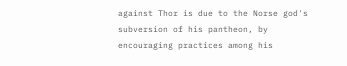against Thor is due to the Norse god's subversion of his pantheon, by encouraging practices among his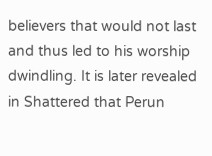believers that would not last and thus led to his worship dwindling. It is later revealed in Shattered that Perun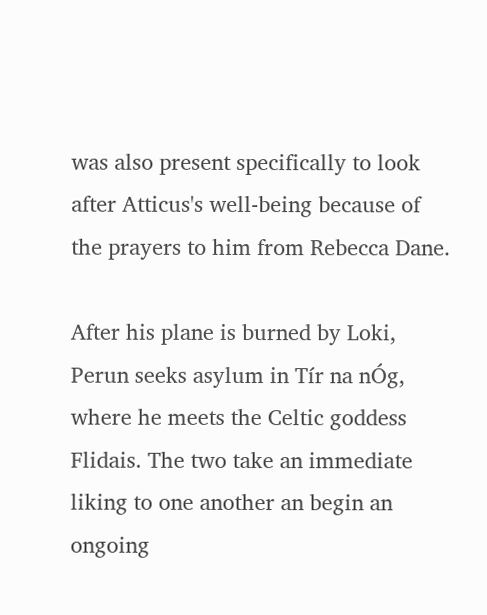was also present specifically to look after Atticus's well-being because of the prayers to him from Rebecca Dane.

After his plane is burned by Loki, Perun seeks asylum in Tír na nÓg, where he meets the Celtic goddess Flidais. The two take an immediate liking to one another an begin an ongoing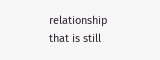relationship that is still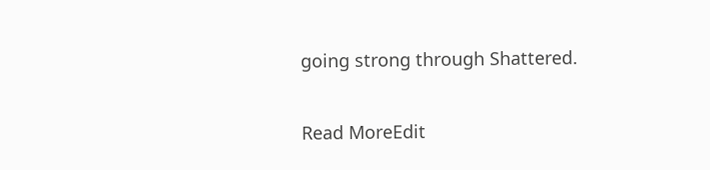going strong through Shattered.

Read MoreEdit